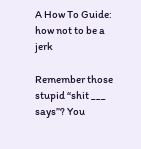A How To Guide: how not to be a jerk

Remember those stupid “shit ___ says”? You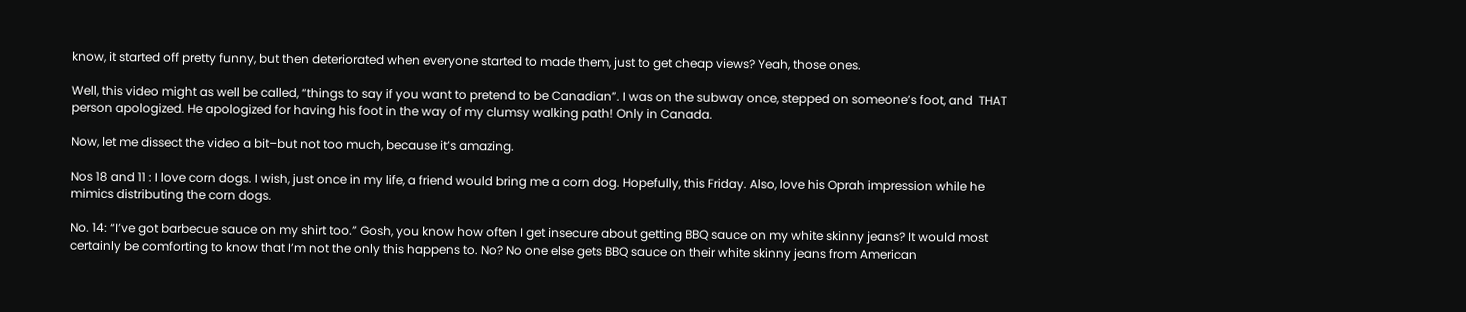know, it started off pretty funny, but then deteriorated when everyone started to made them, just to get cheap views? Yeah, those ones.

Well, this video might as well be called, “things to say if you want to pretend to be Canadian”. I was on the subway once, stepped on someone’s foot, and  THAT person apologized. He apologized for having his foot in the way of my clumsy walking path! Only in Canada.

Now, let me dissect the video a bit–but not too much, because it’s amazing.

Nos 18 and 11 : I love corn dogs. I wish, just once in my life, a friend would bring me a corn dog. Hopefully, this Friday. Also, love his Oprah impression while he mimics distributing the corn dogs.

No. 14: “I’ve got barbecue sauce on my shirt too.” Gosh, you know how often I get insecure about getting BBQ sauce on my white skinny jeans? It would most certainly be comforting to know that I’m not the only this happens to. No? No one else gets BBQ sauce on their white skinny jeans from American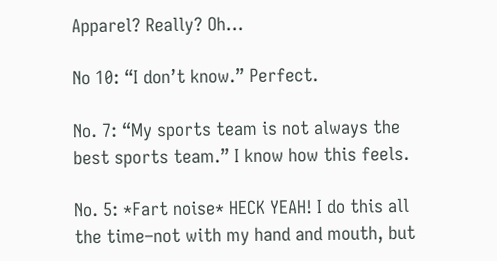Apparel? Really? Oh…

No 10: “I don’t know.” Perfect.

No. 7: “My sports team is not always the best sports team.” I know how this feels.

No. 5: *Fart noise* HECK YEAH! I do this all the time–not with my hand and mouth, but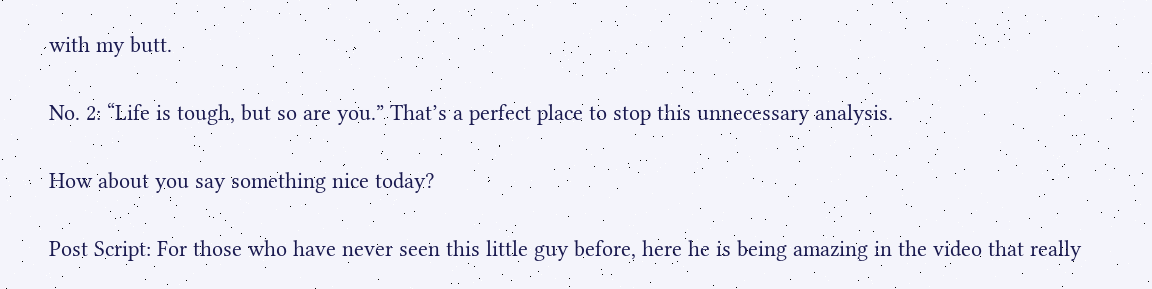with my butt.

No. 2: “Life is tough, but so are you.” That’s a perfect place to stop this unnecessary analysis.

How about you say something nice today?

Post Script: For those who have never seen this little guy before, here he is being amazing in the video that really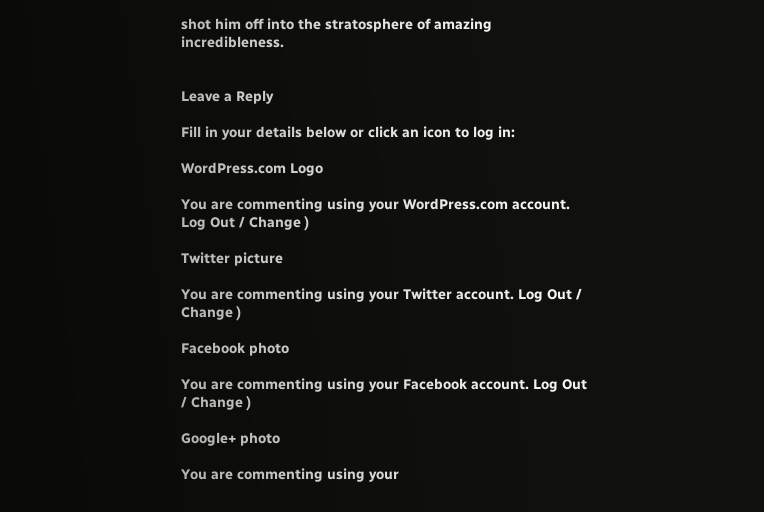shot him off into the stratosphere of amazing incredibleness.


Leave a Reply

Fill in your details below or click an icon to log in:

WordPress.com Logo

You are commenting using your WordPress.com account. Log Out / Change )

Twitter picture

You are commenting using your Twitter account. Log Out / Change )

Facebook photo

You are commenting using your Facebook account. Log Out / Change )

Google+ photo

You are commenting using your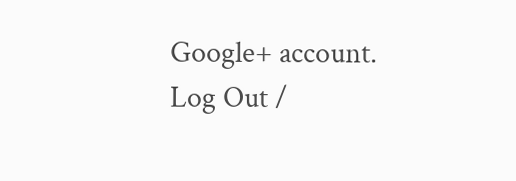Google+ account. Log Out /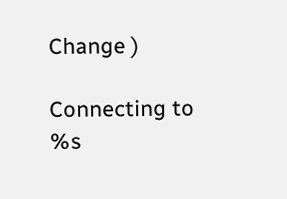Change )

Connecting to %s